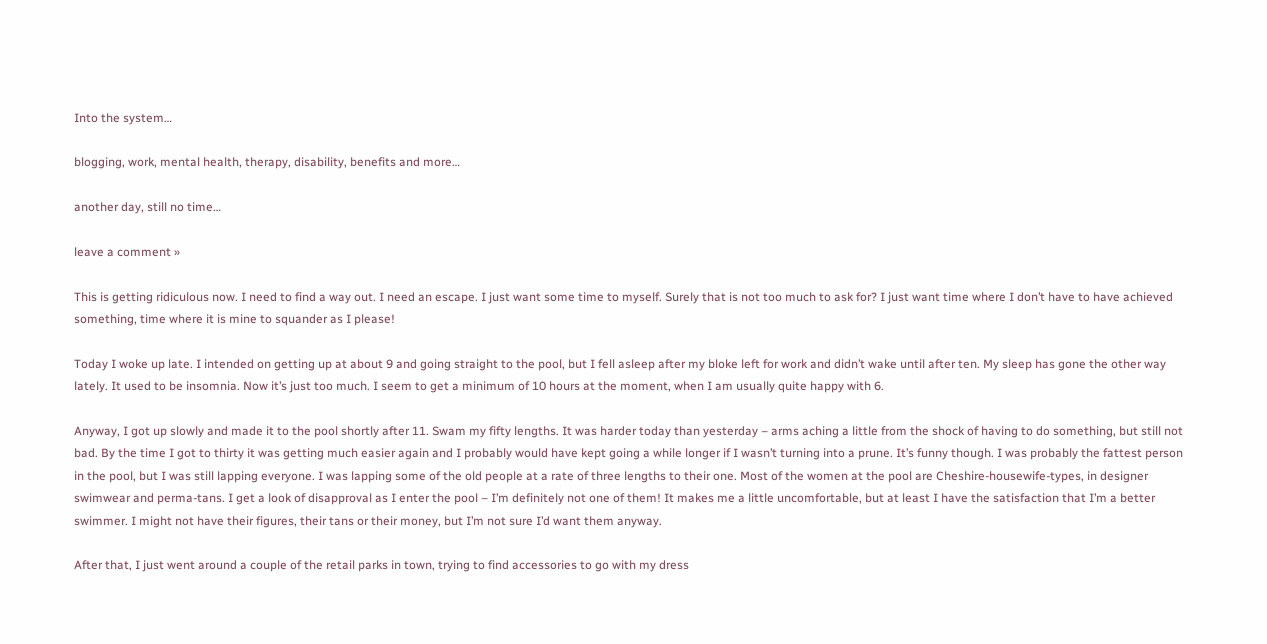Into the system…

blogging, work, mental health, therapy, disability, benefits and more…

another day, still no time…

leave a comment »

This is getting ridiculous now. I need to find a way out. I need an escape. I just want some time to myself. Surely that is not too much to ask for? I just want time where I don’t have to have achieved something, time where it is mine to squander as I please!

Today I woke up late. I intended on getting up at about 9 and going straight to the pool, but I fell asleep after my bloke left for work and didn’t wake until after ten. My sleep has gone the other way lately. It used to be insomnia. Now it’s just too much. I seem to get a minimum of 10 hours at the moment, when I am usually quite happy with 6.

Anyway, I got up slowly and made it to the pool shortly after 11. Swam my fifty lengths. It was harder today than yesterday – arms aching a little from the shock of having to do something, but still not bad. By the time I got to thirty it was getting much easier again and I probably would have kept going a while longer if I wasn’t turning into a prune. It’s funny though. I was probably the fattest person in the pool, but I was still lapping everyone. I was lapping some of the old people at a rate of three lengths to their one. Most of the women at the pool are Cheshire-housewife-types, in designer swimwear and perma-tans. I get a look of disapproval as I enter the pool – I’m definitely not one of them! It makes me a little uncomfortable, but at least I have the satisfaction that I’m a better swimmer. I might not have their figures, their tans or their money, but I’m not sure I’d want them anyway.

After that, I just went around a couple of the retail parks in town, trying to find accessories to go with my dress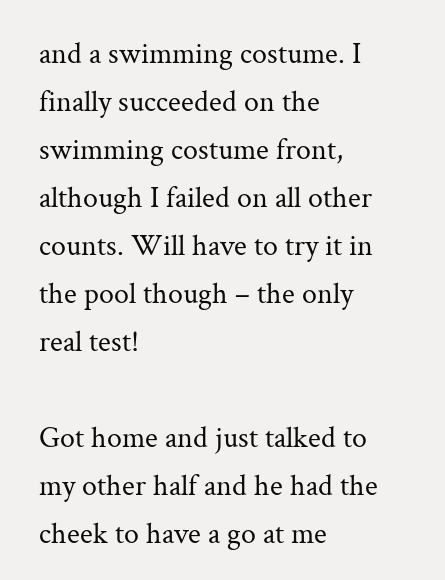and a swimming costume. I finally succeeded on the swimming costume front, although I failed on all other counts. Will have to try it in the pool though – the only real test!

Got home and just talked to my other half and he had the cheek to have a go at me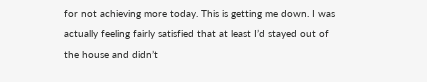for not achieving more today. This is getting me down. I was actually feeling fairly satisfied that at least I’d stayed out of the house and didn’t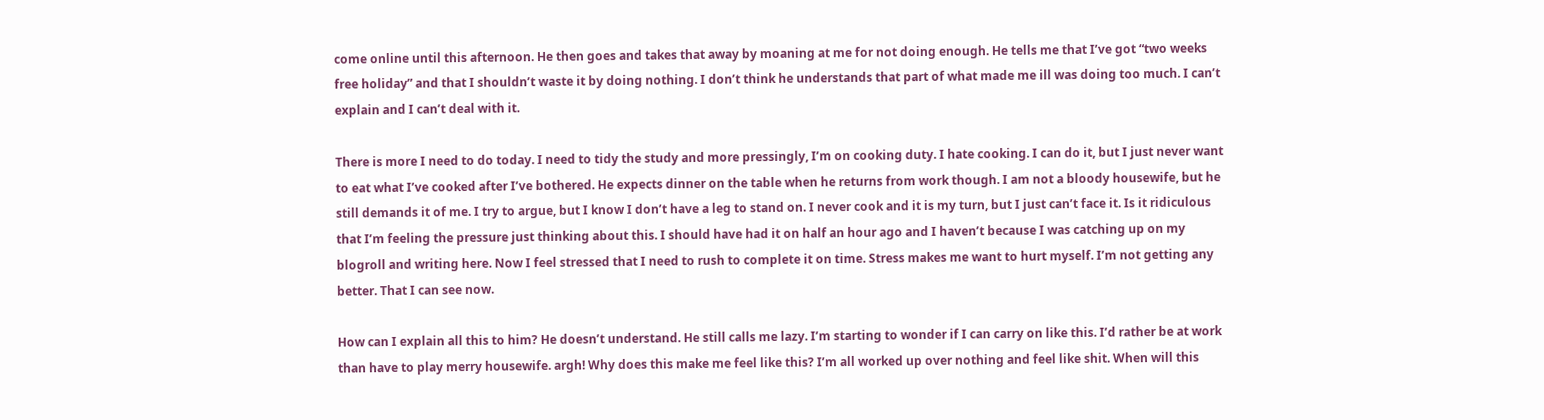come online until this afternoon. He then goes and takes that away by moaning at me for not doing enough. He tells me that I’ve got “two weeks free holiday” and that I shouldn’t waste it by doing nothing. I don’t think he understands that part of what made me ill was doing too much. I can’t explain and I can’t deal with it.

There is more I need to do today. I need to tidy the study and more pressingly, I’m on cooking duty. I hate cooking. I can do it, but I just never want to eat what I’ve cooked after I’ve bothered. He expects dinner on the table when he returns from work though. I am not a bloody housewife, but he still demands it of me. I try to argue, but I know I don’t have a leg to stand on. I never cook and it is my turn, but I just can’t face it. Is it ridiculous that I’m feeling the pressure just thinking about this. I should have had it on half an hour ago and I haven’t because I was catching up on my blogroll and writing here. Now I feel stressed that I need to rush to complete it on time. Stress makes me want to hurt myself. I’m not getting any better. That I can see now.

How can I explain all this to him? He doesn’t understand. He still calls me lazy. I’m starting to wonder if I can carry on like this. I’d rather be at work than have to play merry housewife. argh! Why does this make me feel like this? I’m all worked up over nothing and feel like shit. When will this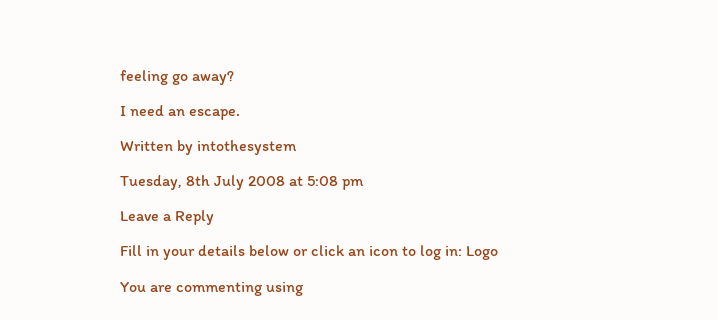feeling go away?

I need an escape.

Written by intothesystem

Tuesday, 8th July 2008 at 5:08 pm

Leave a Reply

Fill in your details below or click an icon to log in: Logo

You are commenting using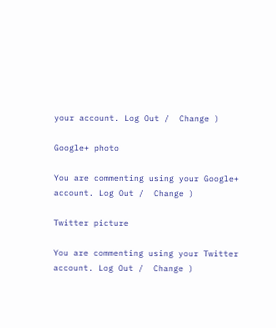your account. Log Out /  Change )

Google+ photo

You are commenting using your Google+ account. Log Out /  Change )

Twitter picture

You are commenting using your Twitter account. Log Out /  Change )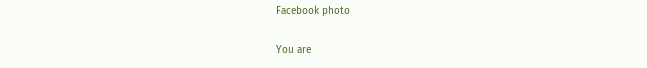Facebook photo

You are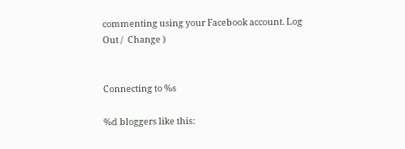commenting using your Facebook account. Log Out /  Change )


Connecting to %s

%d bloggers like this: